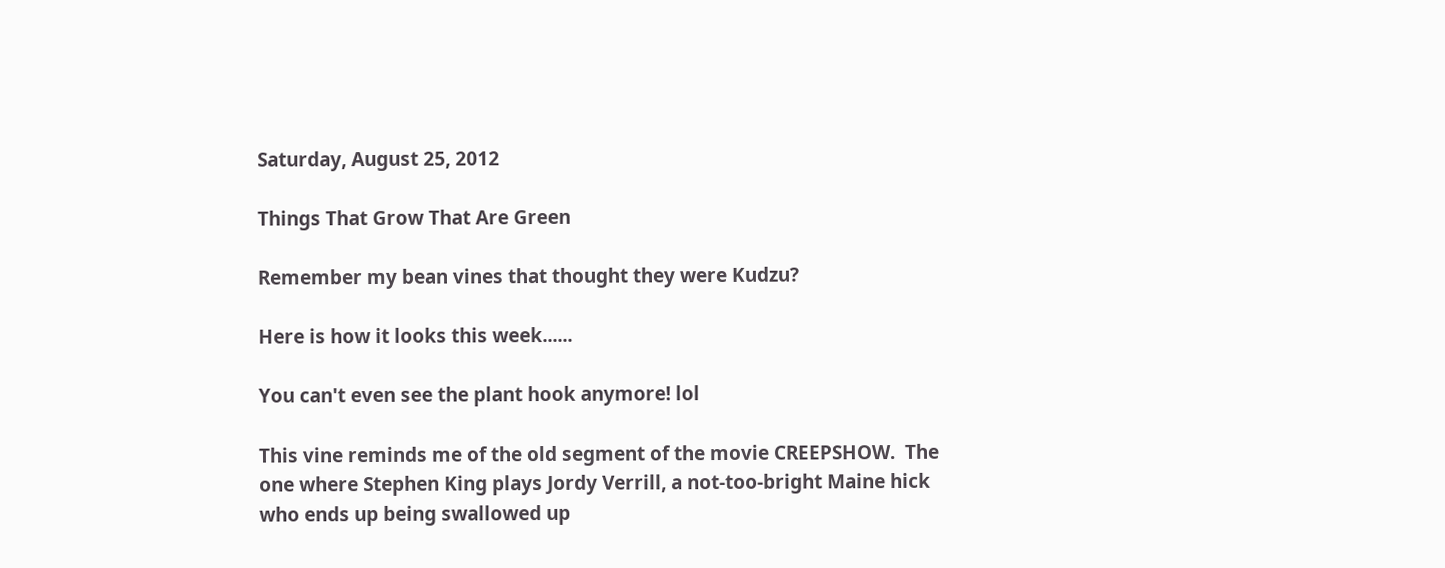Saturday, August 25, 2012

Things That Grow That Are Green

Remember my bean vines that thought they were Kudzu?

Here is how it looks this week......

You can't even see the plant hook anymore! lol

This vine reminds me of the old segment of the movie CREEPSHOW.  The one where Stephen King plays Jordy Verrill, a not-too-bright Maine hick who ends up being swallowed up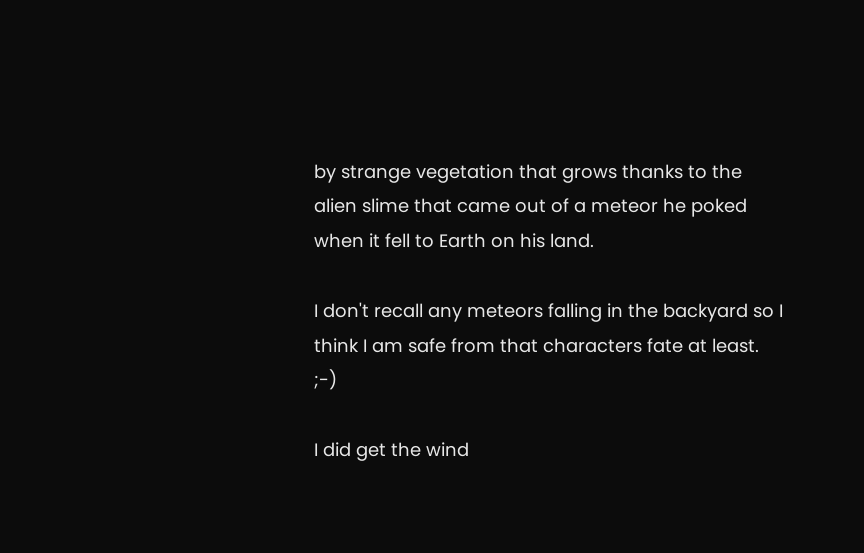by strange vegetation that grows thanks to the alien slime that came out of a meteor he poked when it fell to Earth on his land.

I don't recall any meteors falling in the backyard so I think I am safe from that characters fate at least. ;-)

I did get the wind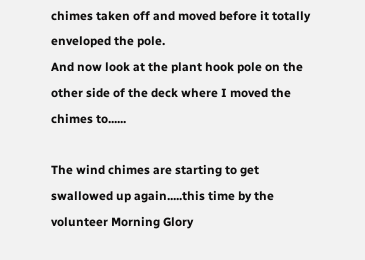chimes taken off and moved before it totally enveloped the pole.
And now look at the plant hook pole on the other side of the deck where I moved the chimes to......

The wind chimes are starting to get swallowed up again.....this time by the volunteer Morning Glory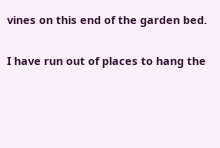vines on this end of the garden bed.

I have run out of places to hang the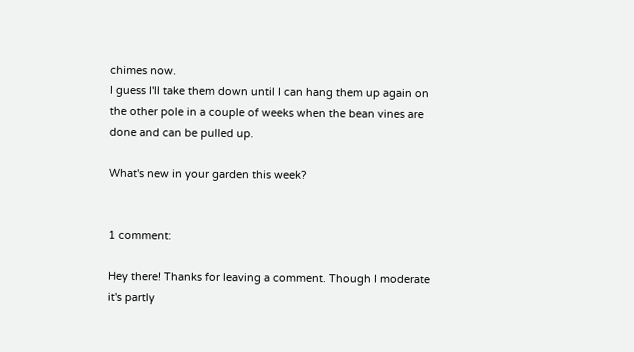chimes now.
I guess I'll take them down until I can hang them up again on the other pole in a couple of weeks when the bean vines are done and can be pulled up.

What's new in your garden this week?


1 comment:

Hey there! Thanks for leaving a comment. Though I moderate it's partly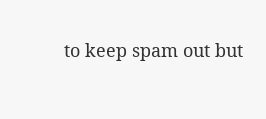to keep spam out but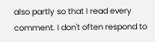also partly so that I read every comment. I don't often respond to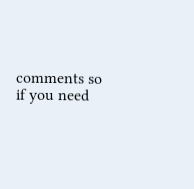comments so if you need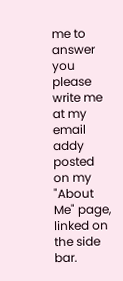me to answer you please write me at my email addy posted on my "About Me" page, linked on the side bar.